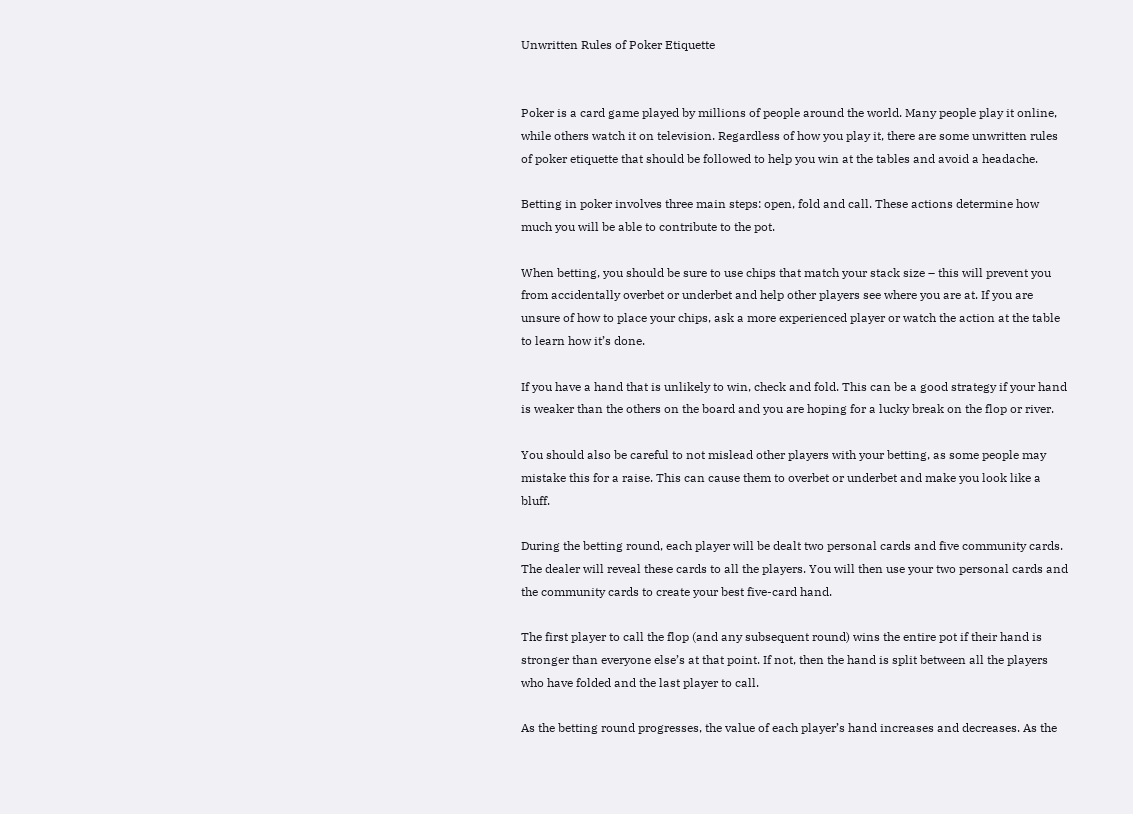Unwritten Rules of Poker Etiquette


Poker is a card game played by millions of people around the world. Many people play it online, while others watch it on television. Regardless of how you play it, there are some unwritten rules of poker etiquette that should be followed to help you win at the tables and avoid a headache.

Betting in poker involves three main steps: open, fold and call. These actions determine how much you will be able to contribute to the pot.

When betting, you should be sure to use chips that match your stack size – this will prevent you from accidentally overbet or underbet and help other players see where you are at. If you are unsure of how to place your chips, ask a more experienced player or watch the action at the table to learn how it’s done.

If you have a hand that is unlikely to win, check and fold. This can be a good strategy if your hand is weaker than the others on the board and you are hoping for a lucky break on the flop or river.

You should also be careful to not mislead other players with your betting, as some people may mistake this for a raise. This can cause them to overbet or underbet and make you look like a bluff.

During the betting round, each player will be dealt two personal cards and five community cards. The dealer will reveal these cards to all the players. You will then use your two personal cards and the community cards to create your best five-card hand.

The first player to call the flop (and any subsequent round) wins the entire pot if their hand is stronger than everyone else’s at that point. If not, then the hand is split between all the players who have folded and the last player to call.

As the betting round progresses, the value of each player’s hand increases and decreases. As the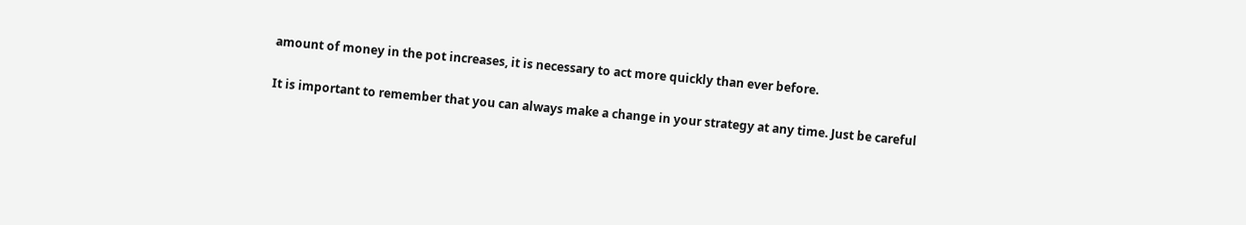amount of money in the pot increases, it is necessary to act more quickly than ever before.

It is important to remember that you can always make a change in your strategy at any time. Just be careful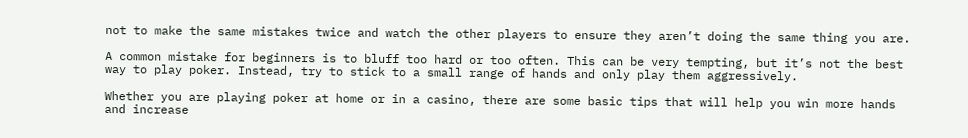not to make the same mistakes twice and watch the other players to ensure they aren’t doing the same thing you are.

A common mistake for beginners is to bluff too hard or too often. This can be very tempting, but it’s not the best way to play poker. Instead, try to stick to a small range of hands and only play them aggressively.

Whether you are playing poker at home or in a casino, there are some basic tips that will help you win more hands and increase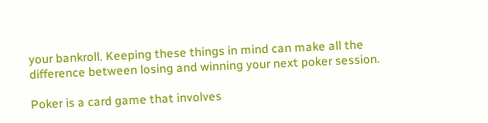your bankroll. Keeping these things in mind can make all the difference between losing and winning your next poker session.

Poker is a card game that involves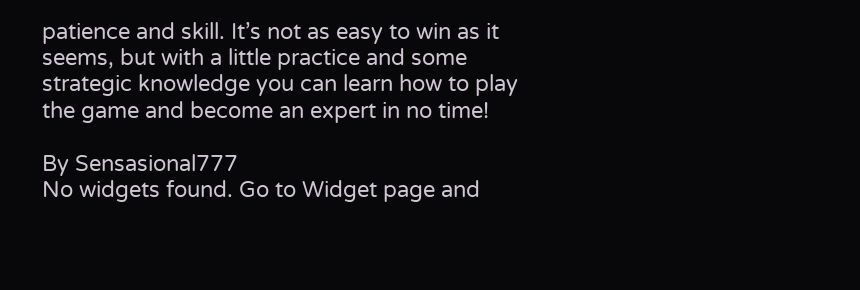patience and skill. It’s not as easy to win as it seems, but with a little practice and some strategic knowledge you can learn how to play the game and become an expert in no time!

By Sensasional777
No widgets found. Go to Widget page and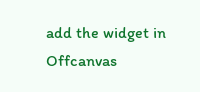add the widget in Offcanvas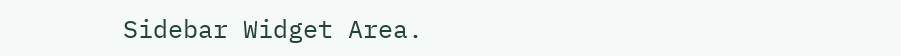Sidebar Widget Area.